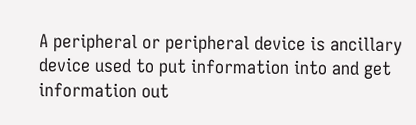A peripheral or peripheral device is ancillary device used to put information into and get information out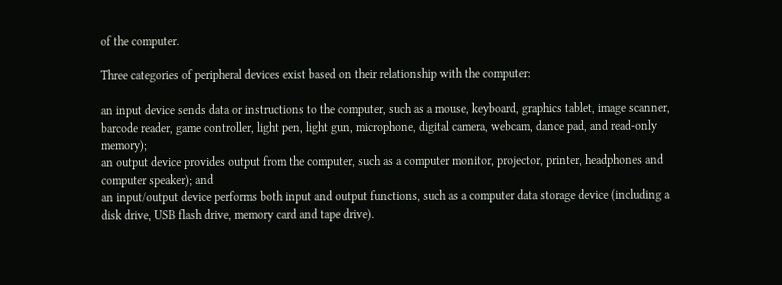of the computer.

Three categories of peripheral devices exist based on their relationship with the computer:

an input device sends data or instructions to the computer, such as a mouse, keyboard, graphics tablet, image scanner, barcode reader, game controller, light pen, light gun, microphone, digital camera, webcam, dance pad, and read-only memory);
an output device provides output from the computer, such as a computer monitor, projector, printer, headphones and computer speaker); and
an input/output device performs both input and output functions, such as a computer data storage device (including a disk drive, USB flash drive, memory card and tape drive).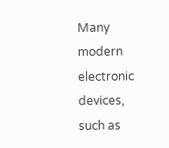Many modern electronic devices, such as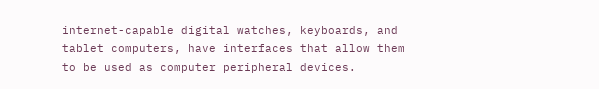internet-capable digital watches, keyboards, and tablet computers, have interfaces that allow them to be used as computer peripheral devices.